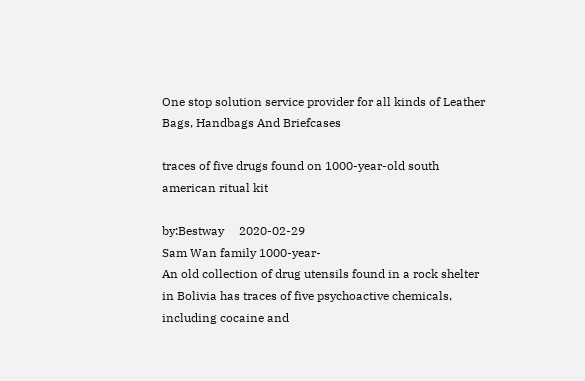One stop solution service provider for all kinds of Leather Bags, Handbags And Briefcases

traces of five drugs found on 1000-year-old south american ritual kit

by:Bestway     2020-02-29
Sam Wan family 1000-year-
An old collection of drug utensils found in a rock shelter in Bolivia has traces of five psychoactive chemicals, including cocaine and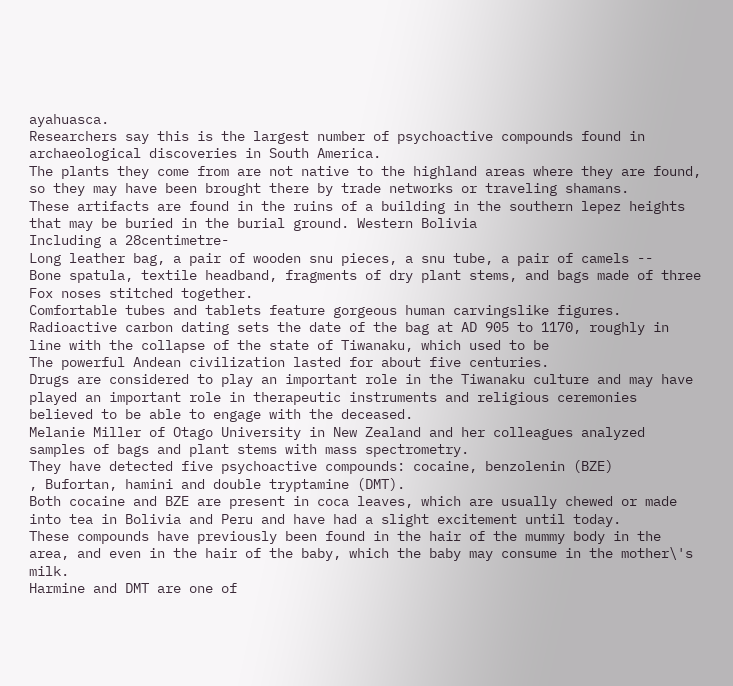ayahuasca.
Researchers say this is the largest number of psychoactive compounds found in archaeological discoveries in South America.
The plants they come from are not native to the highland areas where they are found, so they may have been brought there by trade networks or traveling shamans.
These artifacts are found in the ruins of a building in the southern lepez heights that may be buried in the burial ground. Western Bolivia
Including a 28centimetre-
Long leather bag, a pair of wooden snu pieces, a snu tube, a pair of camels --
Bone spatula, textile headband, fragments of dry plant stems, and bags made of three Fox noses stitched together.
Comfortable tubes and tablets feature gorgeous human carvingslike figures.
Radioactive carbon dating sets the date of the bag at AD 905 to 1170, roughly in line with the collapse of the state of Tiwanaku, which used to be
The powerful Andean civilization lasted for about five centuries.
Drugs are considered to play an important role in the Tiwanaku culture and may have played an important role in therapeutic instruments and religious ceremonies believed to be able to engage with the deceased.
Melanie Miller of Otago University in New Zealand and her colleagues analyzed samples of bags and plant stems with mass spectrometry.
They have detected five psychoactive compounds: cocaine, benzolenin (BZE)
, Bufortan, hamini and double tryptamine (DMT).
Both cocaine and BZE are present in coca leaves, which are usually chewed or made into tea in Bolivia and Peru and have had a slight excitement until today.
These compounds have previously been found in the hair of the mummy body in the area, and even in the hair of the baby, which the baby may consume in the mother\'s milk.
Harmine and DMT are one of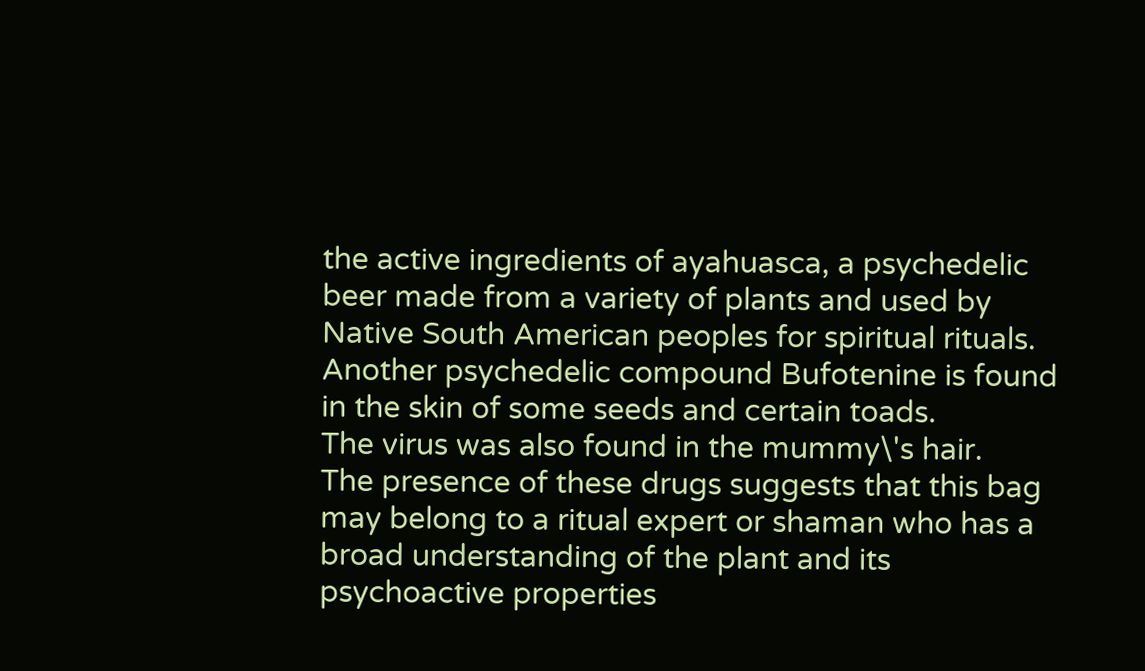the active ingredients of ayahuasca, a psychedelic beer made from a variety of plants and used by Native South American peoples for spiritual rituals.
Another psychedelic compound Bufotenine is found in the skin of some seeds and certain toads.
The virus was also found in the mummy\'s hair.
The presence of these drugs suggests that this bag may belong to a ritual expert or shaman who has a broad understanding of the plant and its psychoactive properties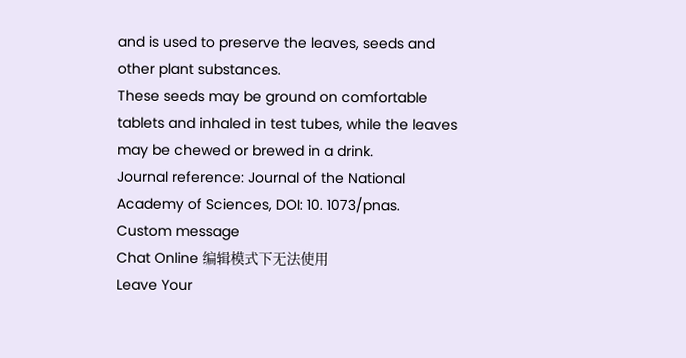and is used to preserve the leaves, seeds and other plant substances.
These seeds may be ground on comfortable tablets and inhaled in test tubes, while the leaves may be chewed or brewed in a drink.
Journal reference: Journal of the National Academy of Sciences, DOI: 10. 1073/pnas.
Custom message
Chat Online 编辑模式下无法使用
Leave Your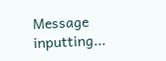Message inputting...